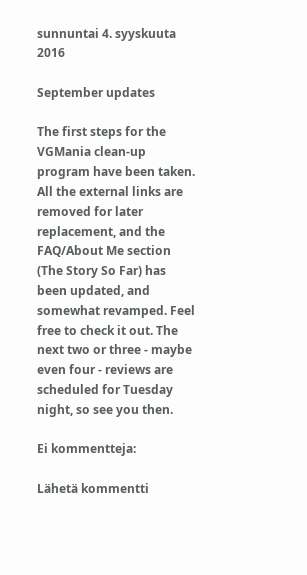sunnuntai 4. syyskuuta 2016

September updates

The first steps for the VGMania clean-up program have been taken. All the external links are removed for later replacement, and the FAQ/About Me section (The Story So Far) has been updated, and somewhat revamped. Feel free to check it out. The next two or three - maybe even four - reviews are scheduled for Tuesday night, so see you then.

Ei kommentteja:

Lähetä kommentti